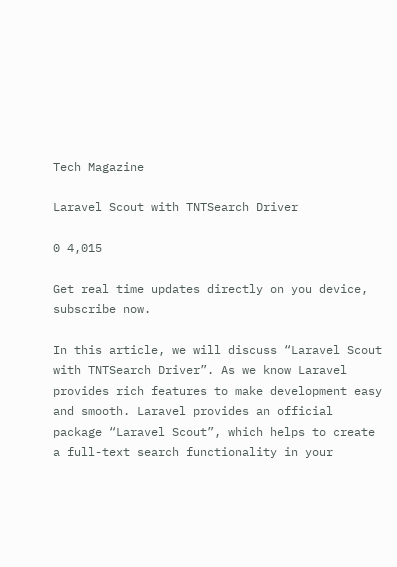Tech Magazine

Laravel Scout with TNTSearch Driver

0 4,015

Get real time updates directly on you device, subscribe now.

In this article, we will discuss “Laravel Scout with TNTSearch Driver”. As we know Laravel provides rich features to make development easy and smooth. Laravel provides an official package “Laravel Scout”, which helps to create a full-text search functionality in your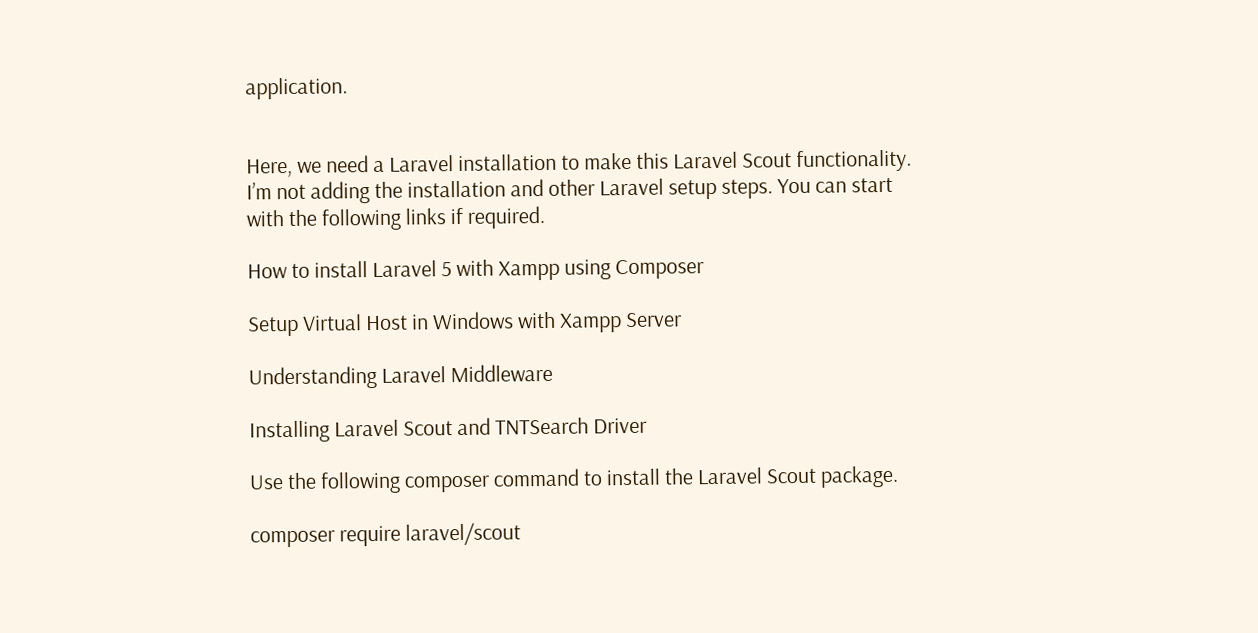application.


Here, we need a Laravel installation to make this Laravel Scout functionality. I’m not adding the installation and other Laravel setup steps. You can start with the following links if required.

How to install Laravel 5 with Xampp using Composer

Setup Virtual Host in Windows with Xampp Server

Understanding Laravel Middleware

Installing Laravel Scout and TNTSearch Driver

Use the following composer command to install the Laravel Scout package.

composer require laravel/scout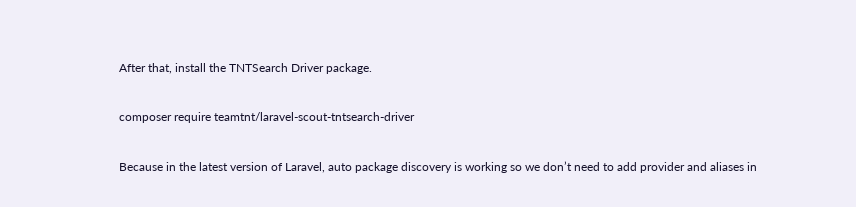After that, install the TNTSearch Driver package.

composer require teamtnt/laravel-scout-tntsearch-driver

Because in the latest version of Laravel, auto package discovery is working so we don’t need to add provider and aliases in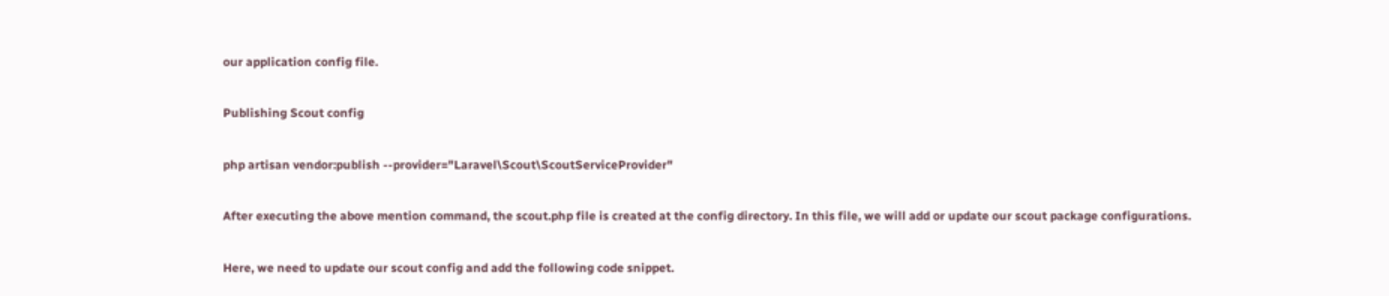our application config file.

Publishing Scout config

php artisan vendor:publish --provider="Laravel\Scout\ScoutServiceProvider"

After executing the above mention command, the scout.php file is created at the config directory. In this file, we will add or update our scout package configurations.

Here, we need to update our scout config and add the following code snippet.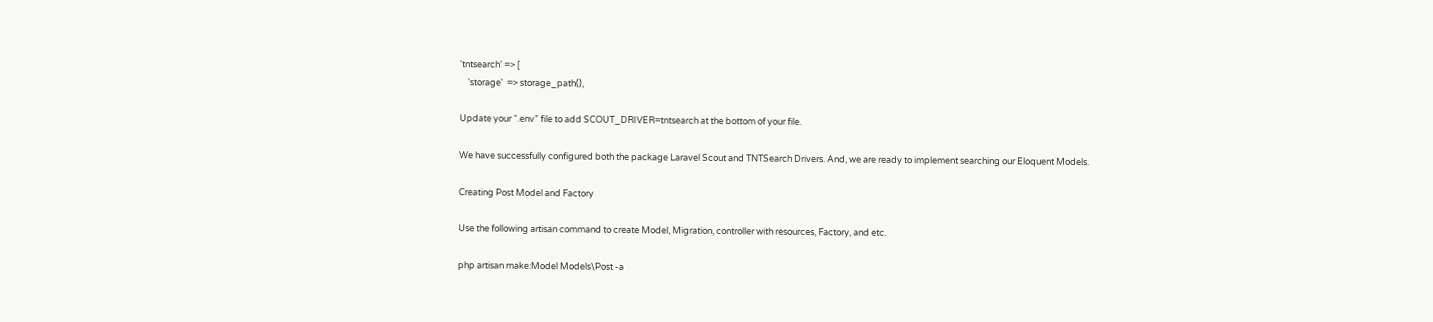'tntsearch' => [
    'storage'  => storage_path(),

Update your “.env” file to add SCOUT_DRIVER=tntsearch at the bottom of your file.

We have successfully configured both the package Laravel Scout and TNTSearch Drivers. And, we are ready to implement searching our Eloquent Models.

Creating Post Model and Factory

Use the following artisan command to create Model, Migration, controller with resources, Factory, and etc.

php artisan make:Model Models\Post -a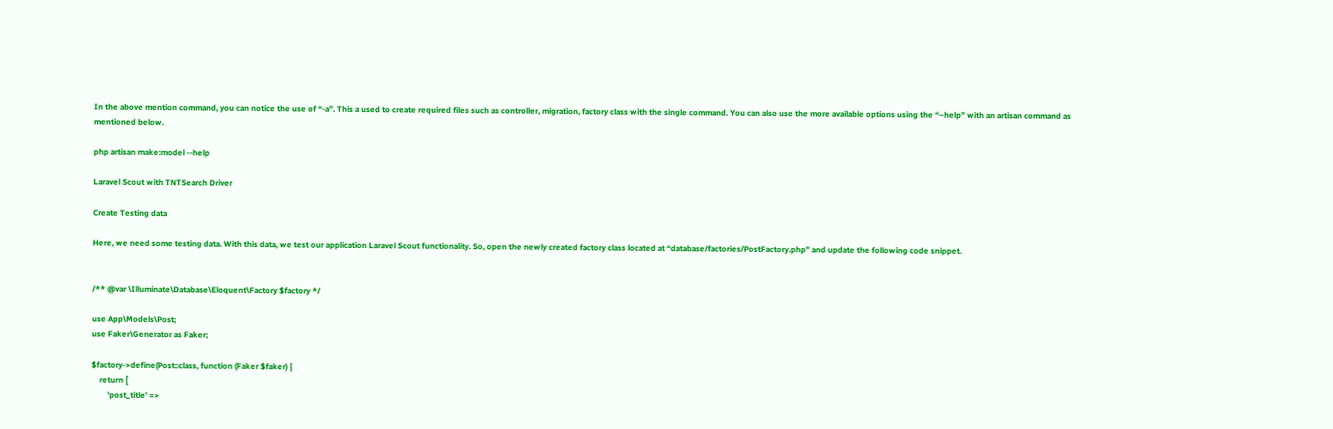In the above mention command, you can notice the use of “-a”. This a used to create required files such as controller, migration, factory class with the single command. You can also use the more available options using the “–help” with an artisan command as mentioned below.

php artisan make:model --help

Laravel Scout with TNTSearch Driver

Create Testing data

Here, we need some testing data. With this data, we test our application Laravel Scout functionality. So, open the newly created factory class located at “database/factories/PostFactory.php” and update the following code snippet.


/** @var \Illuminate\Database\Eloquent\Factory $factory */

use App\Models\Post;
use Faker\Generator as Faker;

$factory->define(Post::class, function (Faker $faker) {
    return [
        'post_title' =>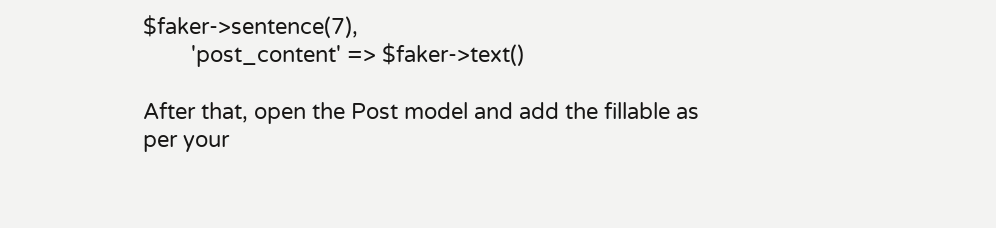$faker->sentence(7),
        'post_content' => $faker->text()

After that, open the Post model and add the fillable as per your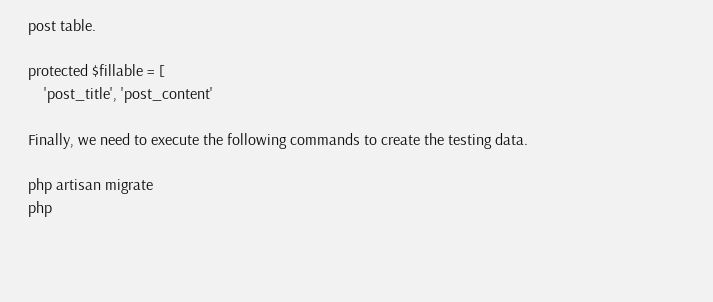post table.

protected $fillable = [
    'post_title', 'post_content'

Finally, we need to execute the following commands to create the testing data.

php artisan migrate
php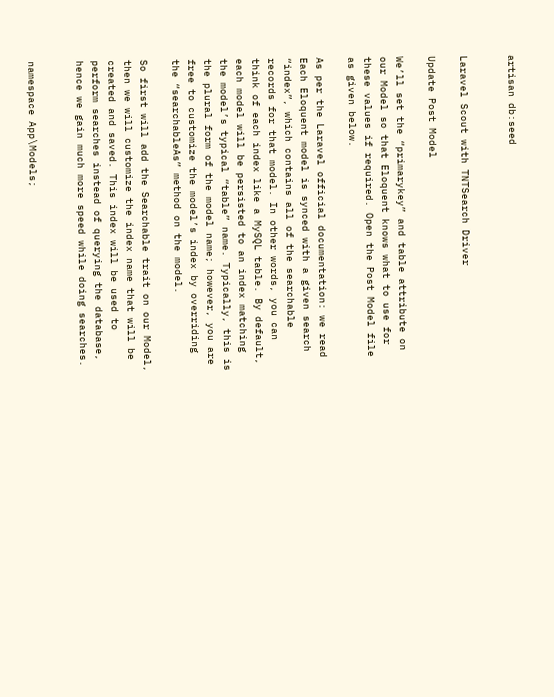artisan db:seed


Laravel Scout with TNTSearch Driver

Update Post Model

We’ll set the “primarykey” and table attribute on our Model so that Eloquent knows what to use for these values if required. Open the Post Model file as given below.

As per the Laravel official documentation: we read Each Eloquent model is synced with a given search “index”, which contains all of the searchable records for that model. In other words, you can think of each index like a MySQL table. By default, each model will be persisted to an index matching the model’s typical “table” name. Typically, this is the plural form of the model name; however, you are free to customize the model’s index by overriding the “searchableAs” method on the model.

So first will add the Searchable trait on our Model, then we will customize the index name that will be created and saved. This index will be used to perform searches instead of querying the database, hence we gain much more speed while doing searches.


namespace App\Models;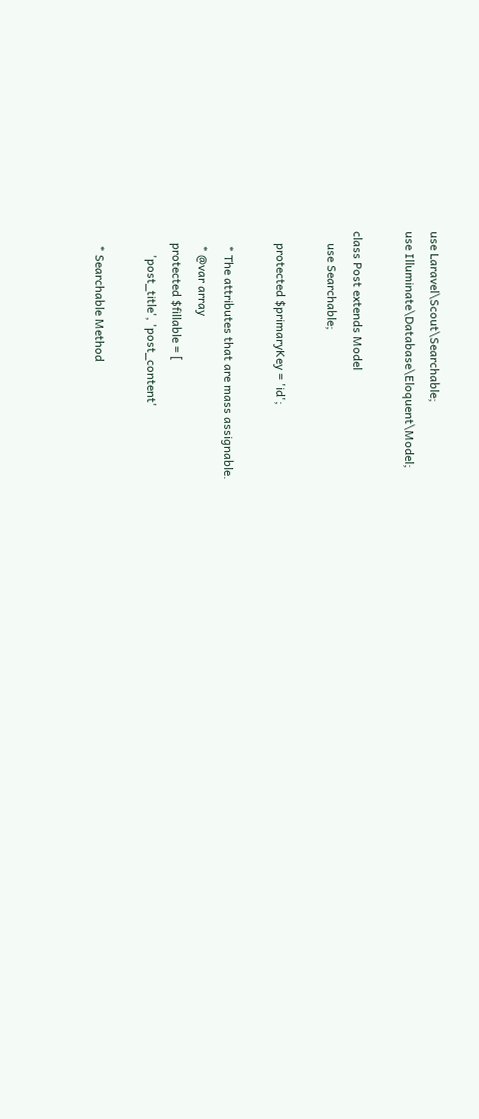use Laravel\Scout\Searchable;
use Illuminate\Database\Eloquent\Model;

class Post extends Model
    use Searchable;

    protected $primaryKey = 'id';

     * The attributes that are mass assignable.
     * @var array
    protected $fillable = [
        'post_title', 'post_content'

     * Searchable Method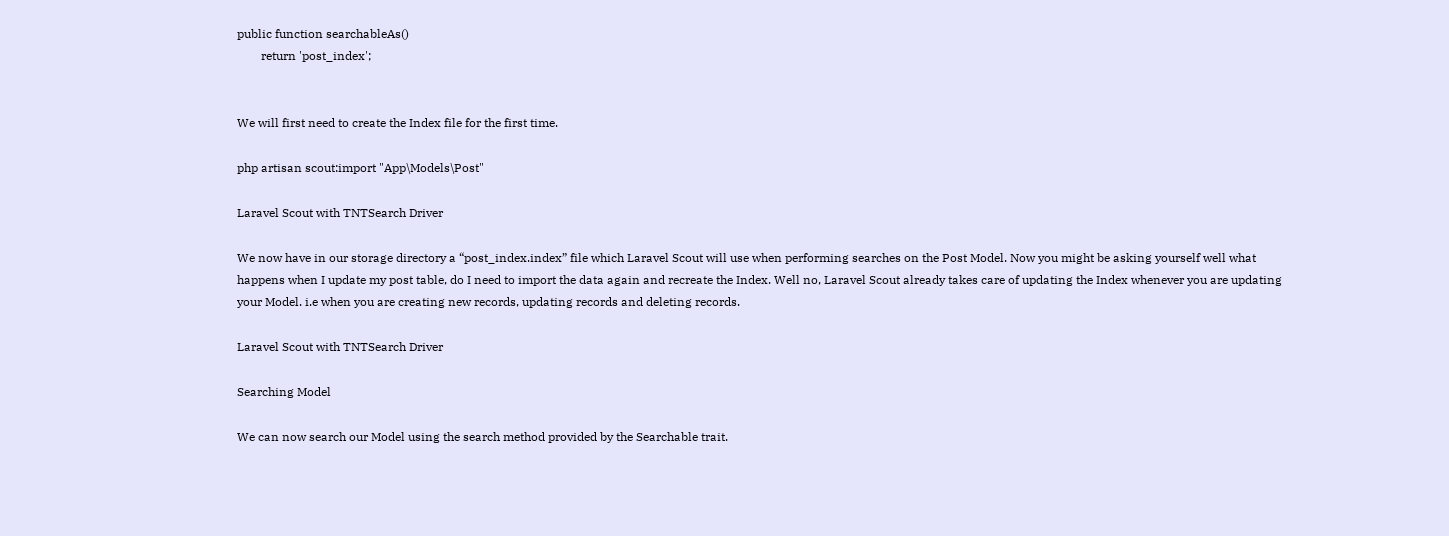public function searchableAs()
        return 'post_index';


We will first need to create the Index file for the first time.

php artisan scout:import "App\Models\Post"

Laravel Scout with TNTSearch Driver

We now have in our storage directory a “post_index.index” file which Laravel Scout will use when performing searches on the Post Model. Now you might be asking yourself well what happens when I update my post table, do I need to import the data again and recreate the Index. Well no, Laravel Scout already takes care of updating the Index whenever you are updating your Model. i.e when you are creating new records, updating records and deleting records.

Laravel Scout with TNTSearch Driver

Searching Model

We can now search our Model using the search method provided by the Searchable trait.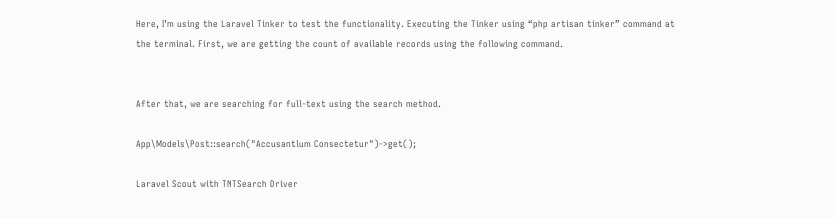Here, I’m using the Laravel Tinker to test the functionality. Executing the Tinker using “php artisan tinker” command at the terminal. First, we are getting the count of available records using the following command.


After that, we are searching for full-text using the search method.

App\Models\Post::search("Accusantlum Consectetur")->get();

Laravel Scout with TNTSearch Driver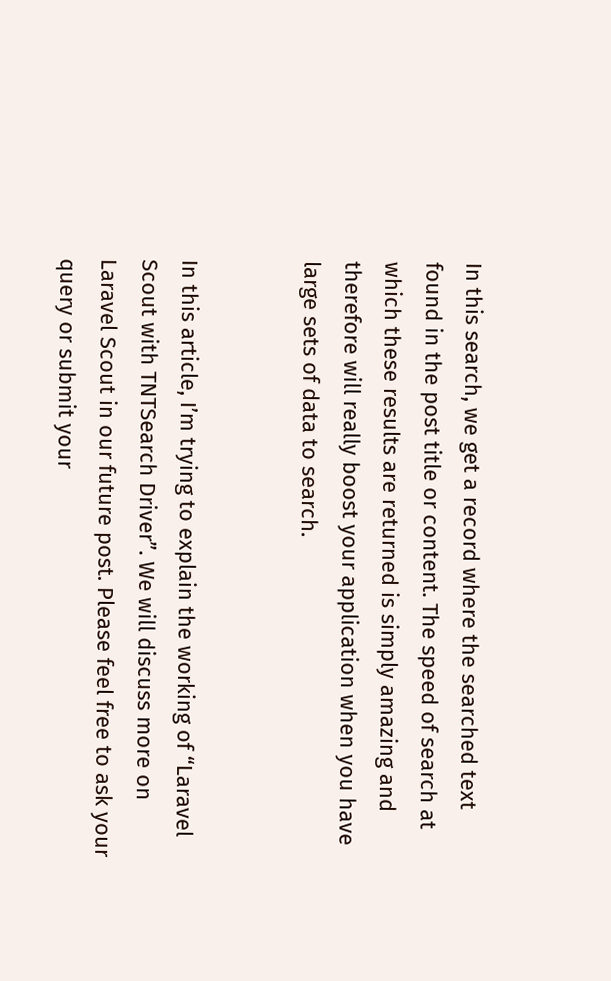In this search, we get a record where the searched text found in the post title or content. The speed of search at which these results are returned is simply amazing and therefore will really boost your application when you have large sets of data to search.


In this article, I’m trying to explain the working of “Laravel Scout with TNTSearch Driver”. We will discuss more on Laravel Scout in our future post. Please feel free to ask your query or submit your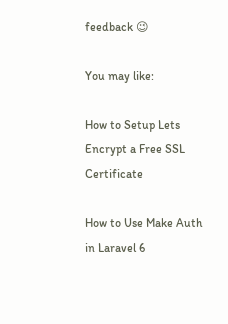feedback 😉

You may like:

How to Setup Lets Encrypt a Free SSL Certificate

How to Use Make Auth in Laravel 6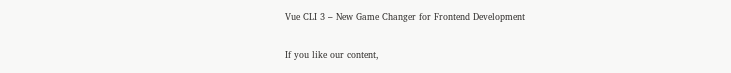Vue CLI 3 – New Game Changer for Frontend Development

If you like our content,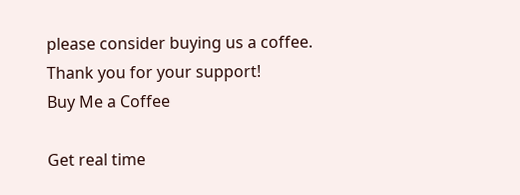please consider buying us a coffee.
Thank you for your support!
Buy Me a Coffee

Get real time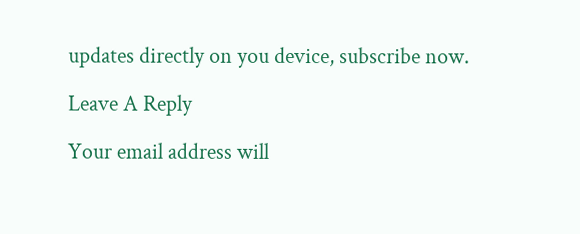updates directly on you device, subscribe now.

Leave A Reply

Your email address will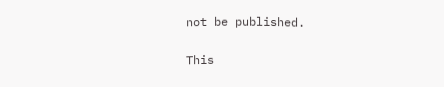not be published.

This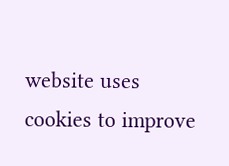website uses cookies to improve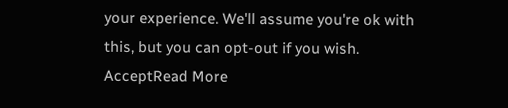your experience. We'll assume you're ok with this, but you can opt-out if you wish. AcceptRead More